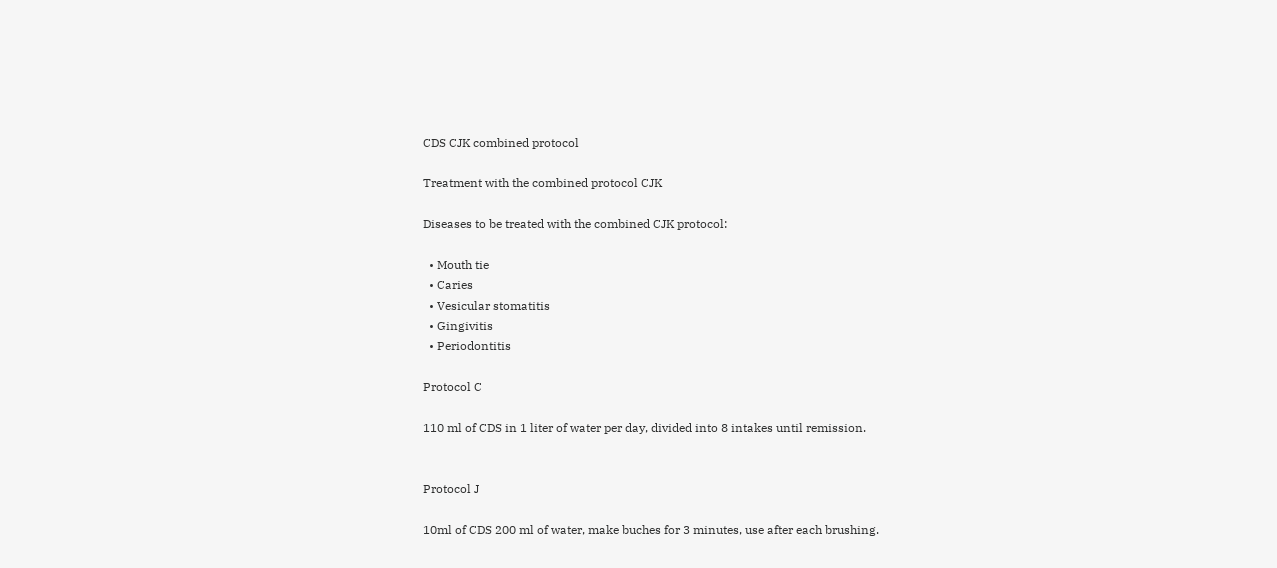CDS CJK combined protocol

Treatment with the combined protocol CJK

Diseases to be treated with the combined CJK protocol:

  • Mouth tie
  • Caries
  • Vesicular stomatitis
  • Gingivitis
  • Periodontitis

Protocol C

110 ml of CDS in 1 liter of water per day, divided into 8 intakes until remission.


Protocol J

10ml of CDS 200 ml of water, make buches for 3 minutes, use after each brushing.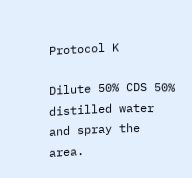Protocol K

Dilute 50% CDS 50% distilled water and spray the area.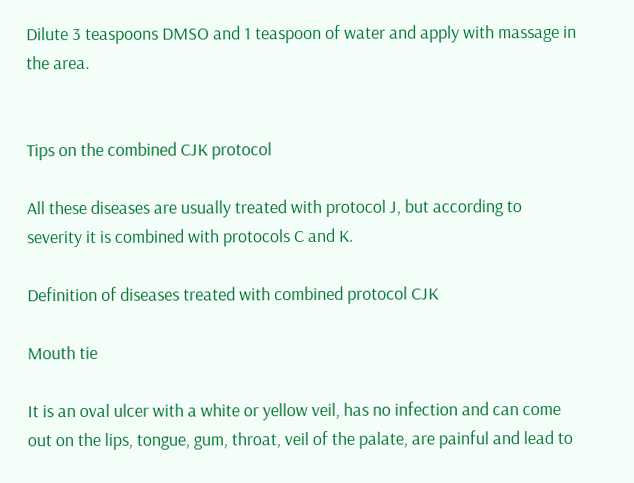Dilute 3 teaspoons DMSO and 1 teaspoon of water and apply with massage in the area.


Tips on the combined CJK protocol

All these diseases are usually treated with protocol J, but according to severity it is combined with protocols C and K.

Definition of diseases treated with combined protocol CJK

Mouth tie

It is an oval ulcer with a white or yellow veil, has no infection and can come out on the lips, tongue, gum, throat, veil of the palate, are painful and lead to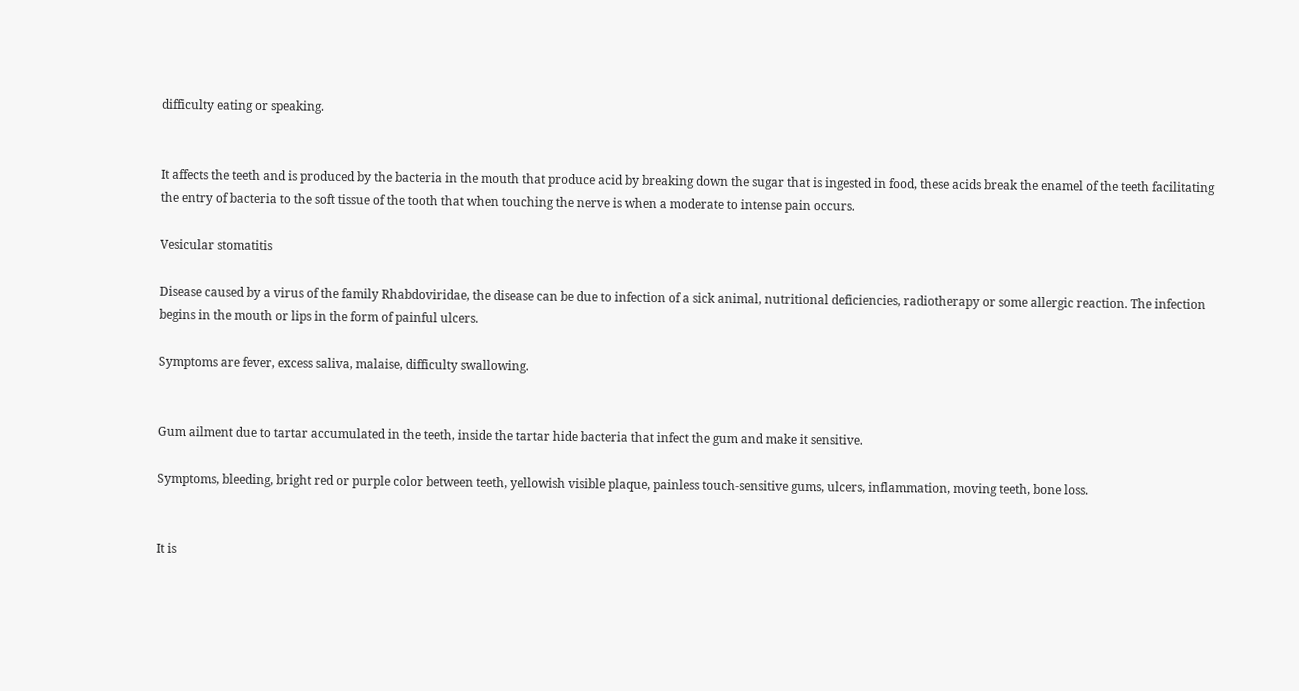difficulty eating or speaking.


It affects the teeth and is produced by the bacteria in the mouth that produce acid by breaking down the sugar that is ingested in food, these acids break the enamel of the teeth facilitating the entry of bacteria to the soft tissue of the tooth that when touching the nerve is when a moderate to intense pain occurs.

Vesicular stomatitis

Disease caused by a virus of the family Rhabdoviridae, the disease can be due to infection of a sick animal, nutritional deficiencies, radiotherapy or some allergic reaction. The infection begins in the mouth or lips in the form of painful ulcers.

Symptoms are fever, excess saliva, malaise, difficulty swallowing.


Gum ailment due to tartar accumulated in the teeth, inside the tartar hide bacteria that infect the gum and make it sensitive.

Symptoms, bleeding, bright red or purple color between teeth, yellowish visible plaque, painless touch-sensitive gums, ulcers, inflammation, moving teeth, bone loss.


It is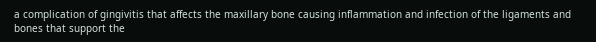a complication of gingivitis that affects the maxillary bone causing inflammation and infection of the ligaments and bones that support the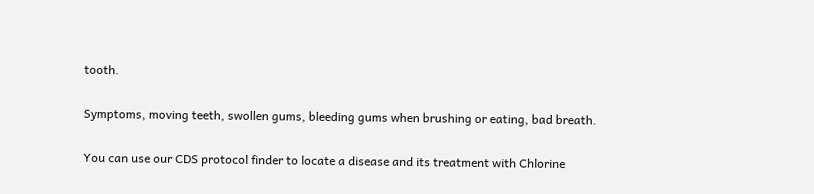tooth.

Symptoms, moving teeth, swollen gums, bleeding gums when brushing or eating, bad breath.

You can use our CDS protocol finder to locate a disease and its treatment with Chlorine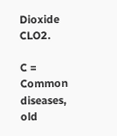Dioxide CLO2.

C = Common diseases, old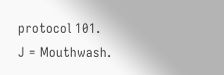protocol 101.
J = Mouthwash.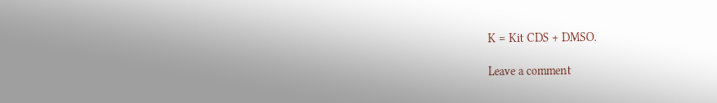K = Kit CDS + DMSO.

Leave a comment